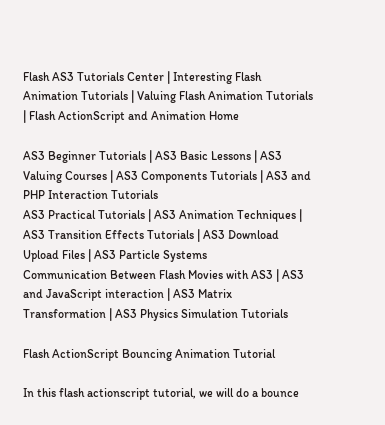Flash AS3 Tutorials Center | Interesting Flash Animation Tutorials | Valuing Flash Animation Tutorials | Flash ActionScript and Animation Home

AS3 Beginner Tutorials | AS3 Basic Lessons | AS3 Valuing Courses | AS3 Components Tutorials | AS3 and PHP Interaction Tutorials
AS3 Practical Tutorials | AS3 Animation Techniques | AS3 Transition Effects Tutorials | AS3 Download Upload Files | AS3 Particle Systems
Communication Between Flash Movies with AS3 | AS3 and JavaScript interaction | AS3 Matrix Transformation | AS3 Physics Simulation Tutorials

Flash ActionScript Bouncing Animation Tutorial

In this flash actionscript tutorial, we will do a bounce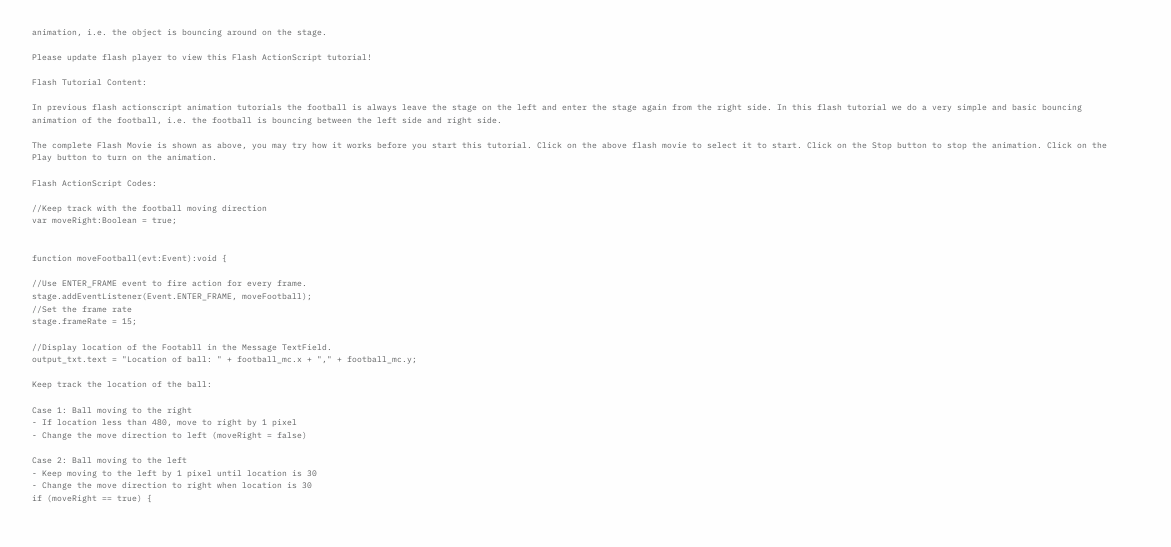animation, i.e. the object is bouncing around on the stage.

Please update flash player to view this Flash ActionScript tutorial!

Flash Tutorial Content:

In previous flash actionscript animation tutorials the football is always leave the stage on the left and enter the stage again from the right side. In this flash tutorial we do a very simple and basic bouncing animation of the football, i.e. the football is bouncing between the left side and right side.

The complete Flash Movie is shown as above, you may try how it works before you start this tutorial. Click on the above flash movie to select it to start. Click on the Stop button to stop the animation. Click on the Play button to turn on the animation.

Flash ActionScript Codes:

//Keep track with the football moving direction
var moveRight:Boolean = true;


function moveFootball(evt:Event):void {

//Use ENTER_FRAME event to fire action for every frame.
stage.addEventListener(Event.ENTER_FRAME, moveFootball);
//Set the frame rate
stage.frameRate = 15;

//Display location of the Footabll in the Message TextField.
output_txt.text = "Location of ball: " + football_mc.x + "," + football_mc.y;

Keep track the location of the ball:

Case 1: Ball moving to the right
- If location less than 480, move to right by 1 pixel
- Change the move direction to left (moveRight = false)

Case 2: Ball moving to the left
- Keep moving to the left by 1 pixel until location is 30
- Change the move direction to right when location is 30
if (moveRight == true) {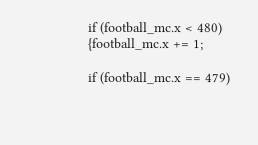if (football_mc.x < 480) {football_mc.x += 1;

if (football_mc.x == 479)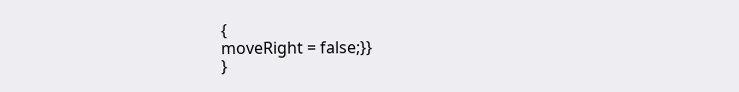{
moveRight = false;}}
}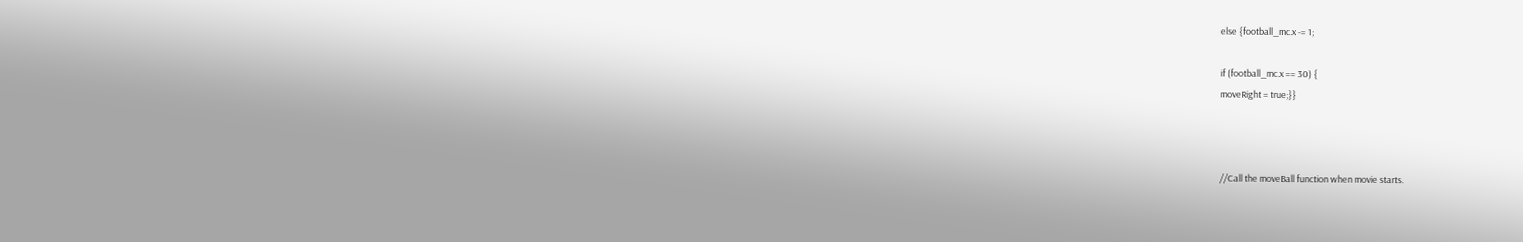else {football_mc.x -= 1;

if (football_mc.x == 30) {
moveRight = true;}}



//Call the moveBall function when movie starts.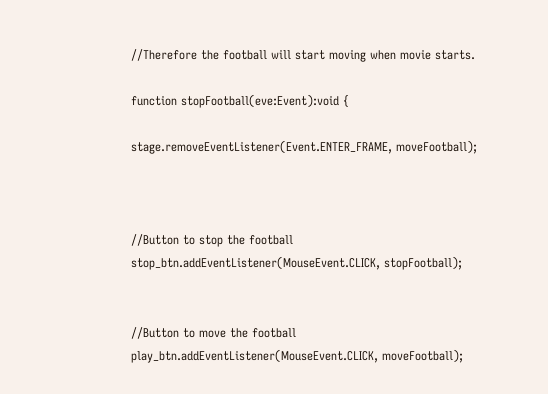//Therefore the football will start moving when movie starts.

function stopFootball(eve:Event):void {

stage.removeEventListener(Event.ENTER_FRAME, moveFootball);



//Button to stop the football
stop_btn.addEventListener(MouseEvent.CLICK, stopFootball);


//Button to move the football
play_btn.addEventListener(MouseEvent.CLICK, moveFootball);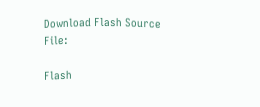Download Flash Source File:

Flash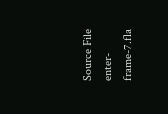Source File enter-frame-7.fla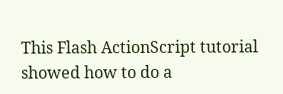This Flash ActionScript tutorial showed how to do a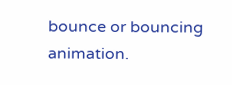bounce or bouncing animation.